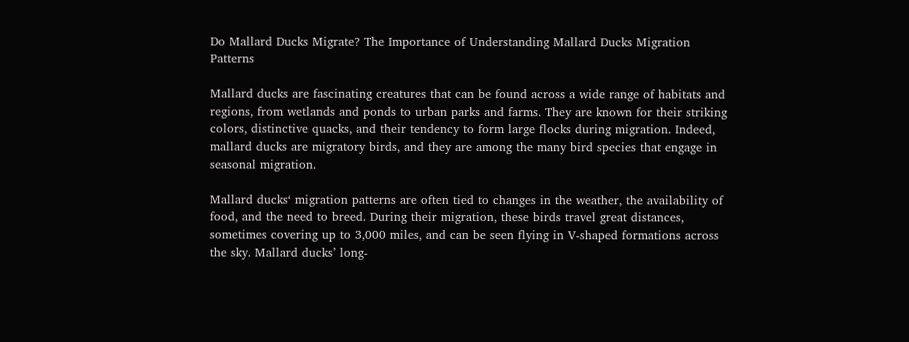Do Mallard Ducks Migrate? The Importance of Understanding Mallard Ducks Migration Patterns

Mallard ducks are fascinating creatures that can be found across a wide range of habitats and regions, from wetlands and ponds to urban parks and farms. They are known for their striking colors, distinctive quacks, and their tendency to form large flocks during migration. Indeed, mallard ducks are migratory birds, and they are among the many bird species that engage in seasonal migration.

Mallard ducks‘ migration patterns are often tied to changes in the weather, the availability of food, and the need to breed. During their migration, these birds travel great distances, sometimes covering up to 3,000 miles, and can be seen flying in V-shaped formations across the sky. Mallard ducks’ long-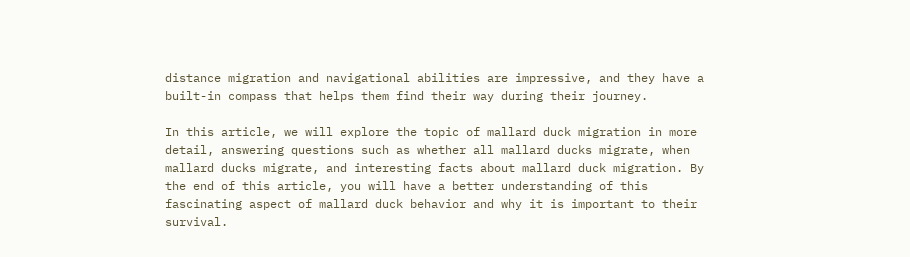distance migration and navigational abilities are impressive, and they have a built-in compass that helps them find their way during their journey.

In this article, we will explore the topic of mallard duck migration in more detail, answering questions such as whether all mallard ducks migrate, when mallard ducks migrate, and interesting facts about mallard duck migration. By the end of this article, you will have a better understanding of this fascinating aspect of mallard duck behavior and why it is important to their survival.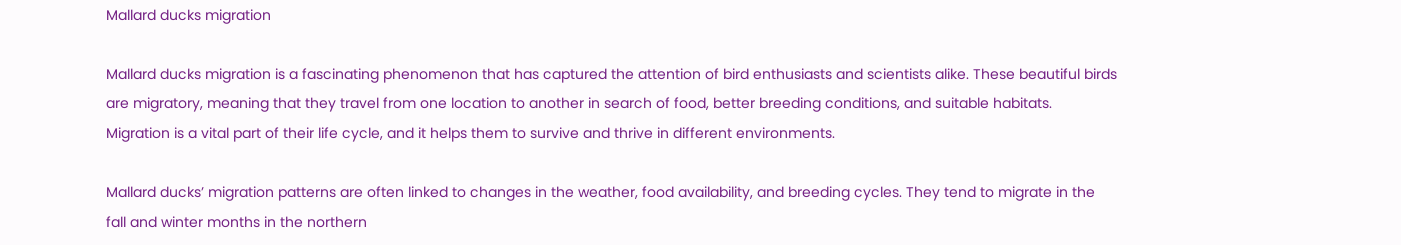Mallard ducks migration

Mallard ducks migration is a fascinating phenomenon that has captured the attention of bird enthusiasts and scientists alike. These beautiful birds are migratory, meaning that they travel from one location to another in search of food, better breeding conditions, and suitable habitats. Migration is a vital part of their life cycle, and it helps them to survive and thrive in different environments.

Mallard ducks’ migration patterns are often linked to changes in the weather, food availability, and breeding cycles. They tend to migrate in the fall and winter months in the northern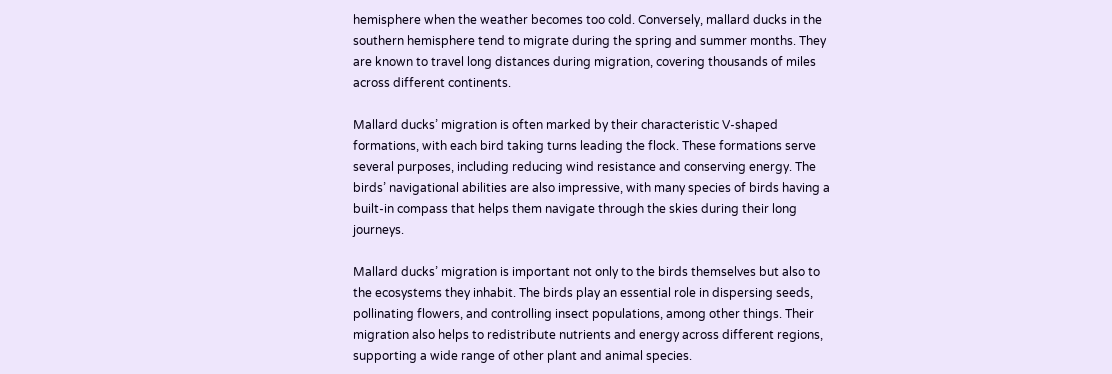hemisphere when the weather becomes too cold. Conversely, mallard ducks in the southern hemisphere tend to migrate during the spring and summer months. They are known to travel long distances during migration, covering thousands of miles across different continents.

Mallard ducks’ migration is often marked by their characteristic V-shaped formations, with each bird taking turns leading the flock. These formations serve several purposes, including reducing wind resistance and conserving energy. The birds’ navigational abilities are also impressive, with many species of birds having a built-in compass that helps them navigate through the skies during their long journeys.

Mallard ducks’ migration is important not only to the birds themselves but also to the ecosystems they inhabit. The birds play an essential role in dispersing seeds, pollinating flowers, and controlling insect populations, among other things. Their migration also helps to redistribute nutrients and energy across different regions, supporting a wide range of other plant and animal species.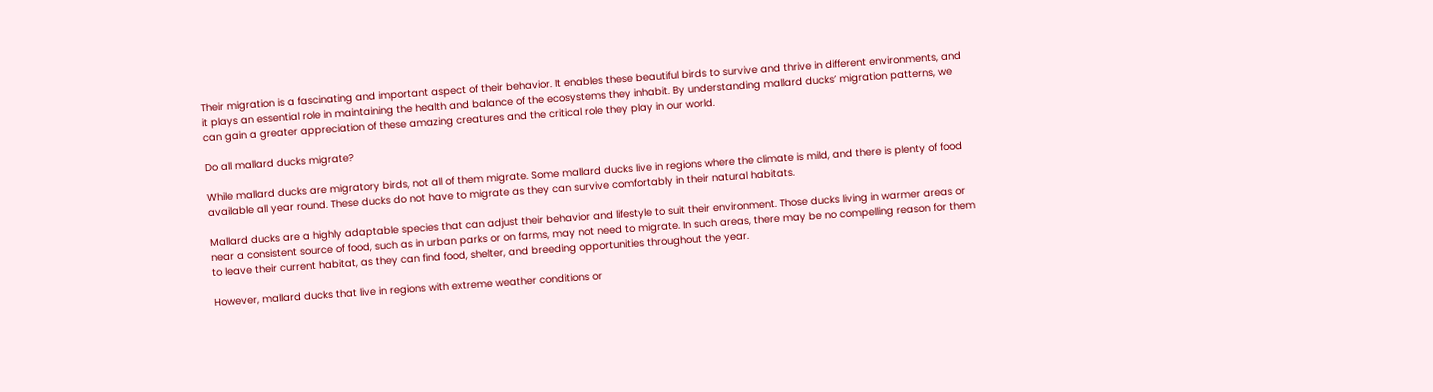Their migration is a fascinating and important aspect of their behavior. It enables these beautiful birds to survive and thrive in different environments, and it plays an essential role in maintaining the health and balance of the ecosystems they inhabit. By understanding mallard ducks’ migration patterns, we can gain a greater appreciation of these amazing creatures and the critical role they play in our world.

Do all mallard ducks migrate?

While mallard ducks are migratory birds, not all of them migrate. Some mallard ducks live in regions where the climate is mild, and there is plenty of food available all year round. These ducks do not have to migrate as they can survive comfortably in their natural habitats.

Mallard ducks are a highly adaptable species that can adjust their behavior and lifestyle to suit their environment. Those ducks living in warmer areas or near a consistent source of food, such as in urban parks or on farms, may not need to migrate. In such areas, there may be no compelling reason for them to leave their current habitat, as they can find food, shelter, and breeding opportunities throughout the year.

However, mallard ducks that live in regions with extreme weather conditions or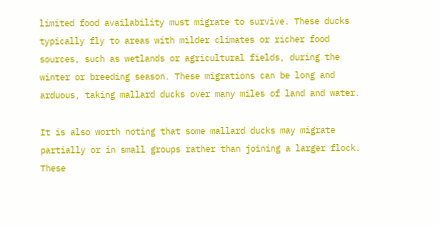limited food availability must migrate to survive. These ducks typically fly to areas with milder climates or richer food sources, such as wetlands or agricultural fields, during the winter or breeding season. These migrations can be long and arduous, taking mallard ducks over many miles of land and water.

It is also worth noting that some mallard ducks may migrate partially or in small groups rather than joining a larger flock. These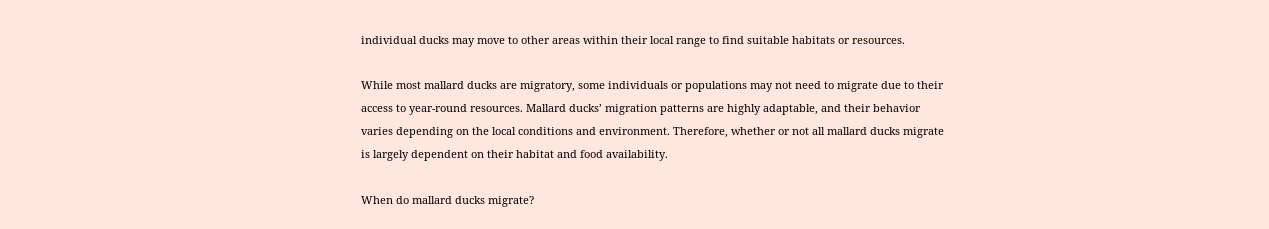individual ducks may move to other areas within their local range to find suitable habitats or resources.

While most mallard ducks are migratory, some individuals or populations may not need to migrate due to their access to year-round resources. Mallard ducks’ migration patterns are highly adaptable, and their behavior varies depending on the local conditions and environment. Therefore, whether or not all mallard ducks migrate is largely dependent on their habitat and food availability.

When do mallard ducks migrate?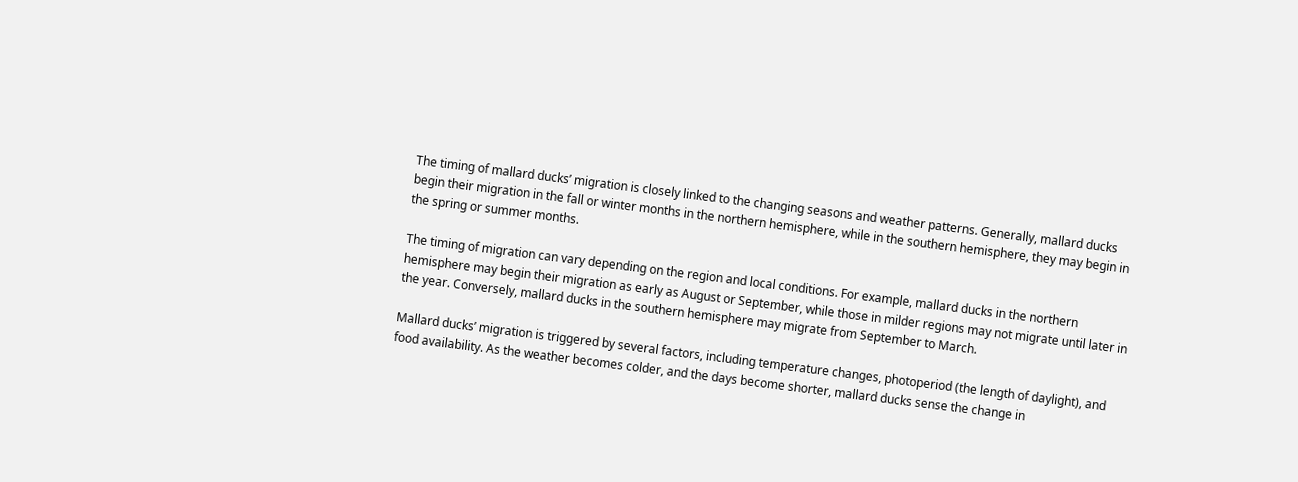The timing of mallard ducks’ migration is closely linked to the changing seasons and weather patterns. Generally, mallard ducks begin their migration in the fall or winter months in the northern hemisphere, while in the southern hemisphere, they may begin in the spring or summer months.

The timing of migration can vary depending on the region and local conditions. For example, mallard ducks in the northern hemisphere may begin their migration as early as August or September, while those in milder regions may not migrate until later in the year. Conversely, mallard ducks in the southern hemisphere may migrate from September to March.

Mallard ducks’ migration is triggered by several factors, including temperature changes, photoperiod (the length of daylight), and food availability. As the weather becomes colder, and the days become shorter, mallard ducks sense the change in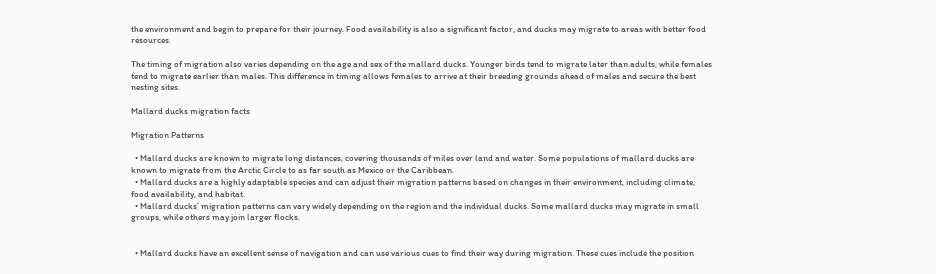the environment and begin to prepare for their journey. Food availability is also a significant factor, and ducks may migrate to areas with better food resources.

The timing of migration also varies depending on the age and sex of the mallard ducks. Younger birds tend to migrate later than adults, while females tend to migrate earlier than males. This difference in timing allows females to arrive at their breeding grounds ahead of males and secure the best nesting sites.

Mallard ducks migration facts

Migration Patterns

  • Mallard ducks are known to migrate long distances, covering thousands of miles over land and water. Some populations of mallard ducks are known to migrate from the Arctic Circle to as far south as Mexico or the Caribbean.
  • Mallard ducks are a highly adaptable species and can adjust their migration patterns based on changes in their environment, including climate, food availability, and habitat.
  • Mallard ducks’ migration patterns can vary widely depending on the region and the individual ducks. Some mallard ducks may migrate in small groups, while others may join larger flocks.


  • Mallard ducks have an excellent sense of navigation and can use various cues to find their way during migration. These cues include the position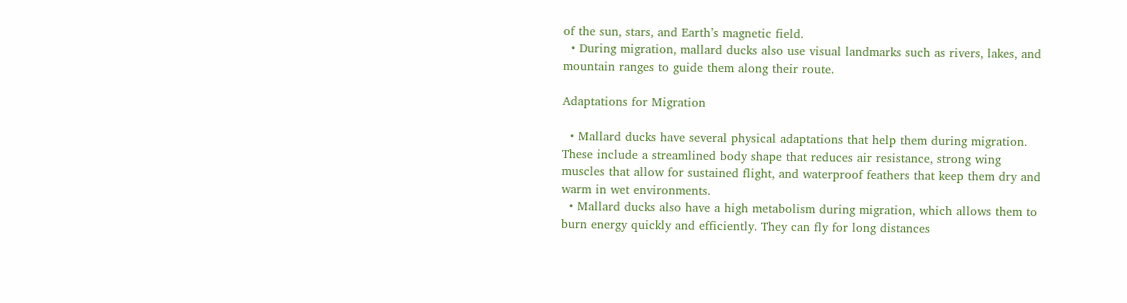of the sun, stars, and Earth’s magnetic field.
  • During migration, mallard ducks also use visual landmarks such as rivers, lakes, and mountain ranges to guide them along their route.

Adaptations for Migration

  • Mallard ducks have several physical adaptations that help them during migration. These include a streamlined body shape that reduces air resistance, strong wing muscles that allow for sustained flight, and waterproof feathers that keep them dry and warm in wet environments.
  • Mallard ducks also have a high metabolism during migration, which allows them to burn energy quickly and efficiently. They can fly for long distances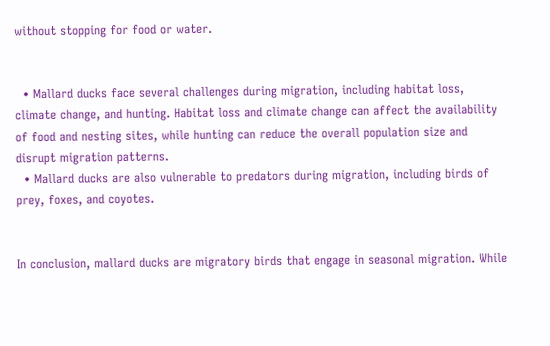without stopping for food or water.


  • Mallard ducks face several challenges during migration, including habitat loss, climate change, and hunting. Habitat loss and climate change can affect the availability of food and nesting sites, while hunting can reduce the overall population size and disrupt migration patterns.
  • Mallard ducks are also vulnerable to predators during migration, including birds of prey, foxes, and coyotes.


In conclusion, mallard ducks are migratory birds that engage in seasonal migration. While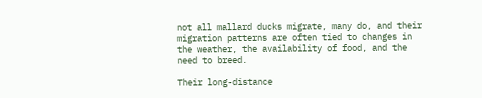not all mallard ducks migrate, many do, and their migration patterns are often tied to changes in the weather, the availability of food, and the need to breed.

Their long-distance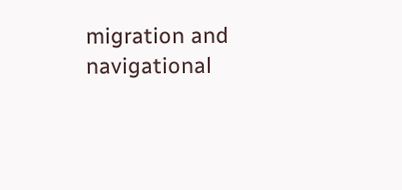migration and navigational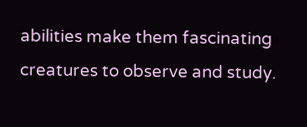abilities make them fascinating creatures to observe and study.